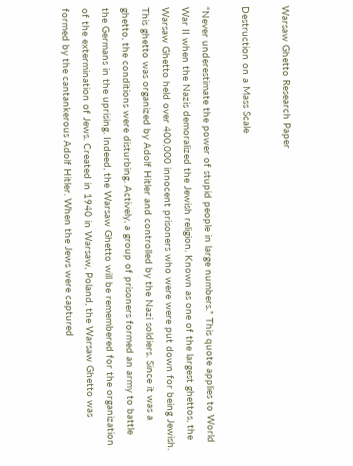Warsaw Ghetto Research Paper

Destruction on a Mass Scale

“Never underestimate the power of stupid people in large numbers.” This quote applies to World War II when the Nazis demoralized the Jewish religion. Known as one of the largest ghettos, the Warsaw Ghetto held over 400,000 innocent prisoners who were were put down for being Jewish. This ghetto was organized by Adolf Hitler and controlled by the Nazi soldiers. Since it was a ghetto, the conditions were disturbing. Actively, a group of prisoners formed an army to battle the Germans in the uprising. Indeed, the Warsaw Ghetto will be remembered for the organization of the extermination of Jews. Created in 1940 in Warsaw, Poland, the Warsaw Ghetto was formed by the cantankerous Adolf Hitler. When the Jews were captured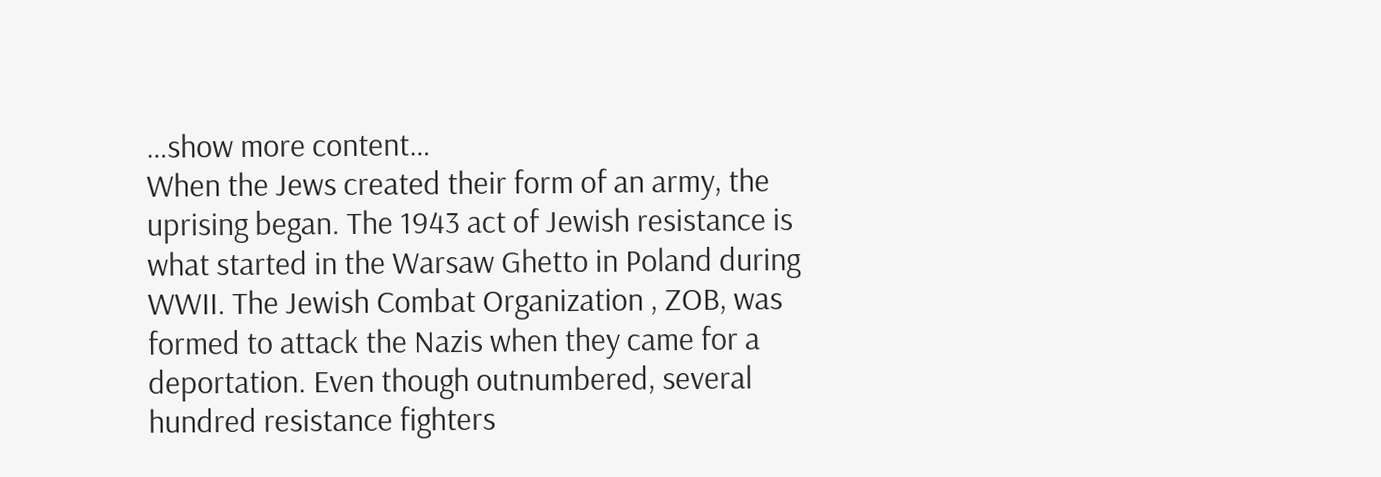…show more content…
When the Jews created their form of an army, the uprising began. The 1943 act of Jewish resistance is what started in the Warsaw Ghetto in Poland during WWII. The Jewish Combat Organization , ZOB, was formed to attack the Nazis when they came for a deportation. Even though outnumbered, several hundred resistance fighters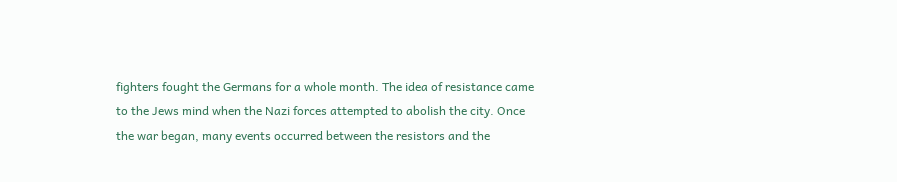fighters fought the Germans for a whole month. The idea of resistance came to the Jews mind when the Nazi forces attempted to abolish the city. Once the war began, many events occurred between the resistors and the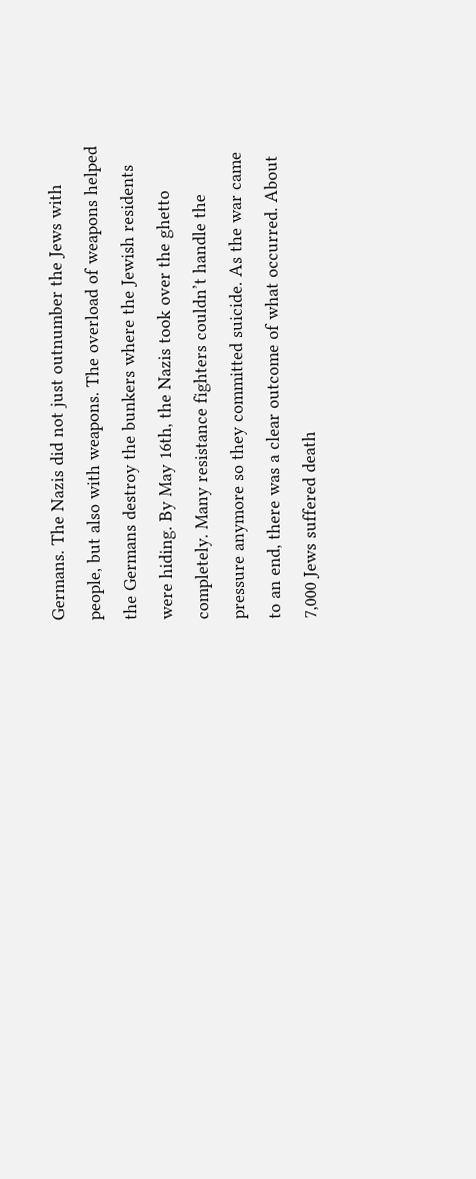Germans. The Nazis did not just outnumber the Jews with people, but also with weapons. The overload of weapons helped the Germans destroy the bunkers where the Jewish residents were hiding. By May 16th, the Nazis took over the ghetto completely. Many resistance fighters couldn’t handle the pressure anymore so they committed suicide. As the war came to an end, there was a clear outcome of what occurred. About 7,000 Jews suffered death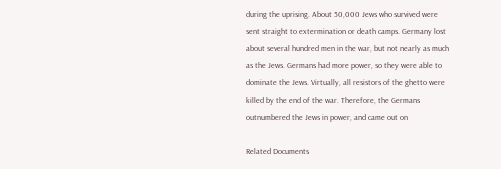during the uprising. About 50,000 Jews who survived were sent straight to extermination or death camps. Germany lost about several hundred men in the war, but not nearly as much as the Jews. Germans had more power, so they were able to dominate the Jews. Virtually, all resistors of the ghetto were killed by the end of the war. Therefore, the Germans outnumbered the Jews in power, and came out on

Related Documents